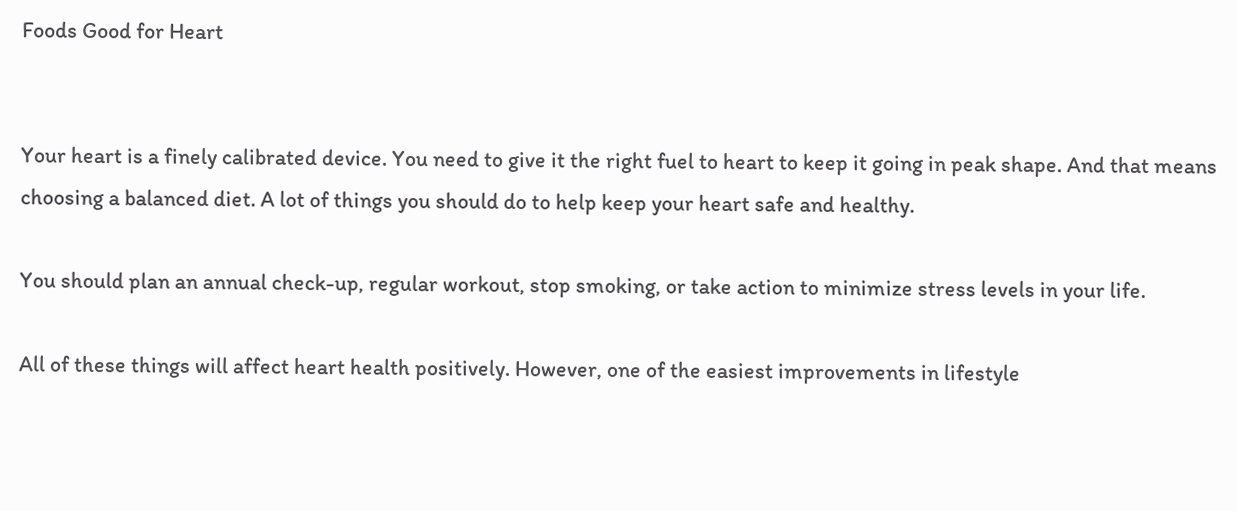Foods Good for Heart


Your heart is a finely calibrated device. You need to give it the right fuel to heart to keep it going in peak shape. And that means choosing a balanced diet. A lot of things you should do to help keep your heart safe and healthy.

You should plan an annual check-up, regular workout, stop smoking, or take action to minimize stress levels in your life.

All of these things will affect heart health positively. However, one of the easiest improvements in lifestyle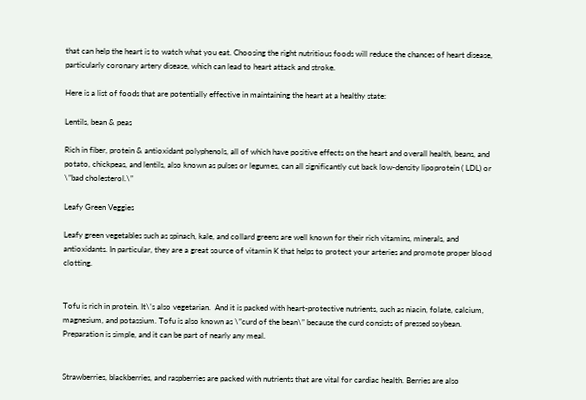that can help the heart is to watch what you eat. Choosing the right nutritious foods will reduce the chances of heart disease, particularly coronary artery disease, which can lead to heart attack and stroke.

Here is a list of foods that are potentially effective in maintaining the heart at a healthy state:

Lentils, bean & peas

Rich in fiber, protein & antioxidant polyphenols, all of which have positive effects on the heart and overall health, beans, and potato, chickpeas, and lentils, also known as pulses or legumes, can all significantly cut back low-density lipoprotein ( LDL) or \”bad cholesterol.\”

Leafy Green Veggies

Leafy green vegetables such as spinach, kale, and collard greens are well known for their rich vitamins, minerals, and antioxidants. In particular, they are a great source of vitamin K that helps to protect your arteries and promote proper blood clotting.


Tofu is rich in protein. It\’s also vegetarian.  And it is packed with heart-protective nutrients, such as niacin, folate, calcium, magnesium, and potassium. Tofu is also known as \”curd of the bean\” because the curd consists of pressed soybean. Preparation is simple, and it can be part of nearly any meal.


Strawberries, blackberries, and raspberries are packed with nutrients that are vital for cardiac health. Berries are also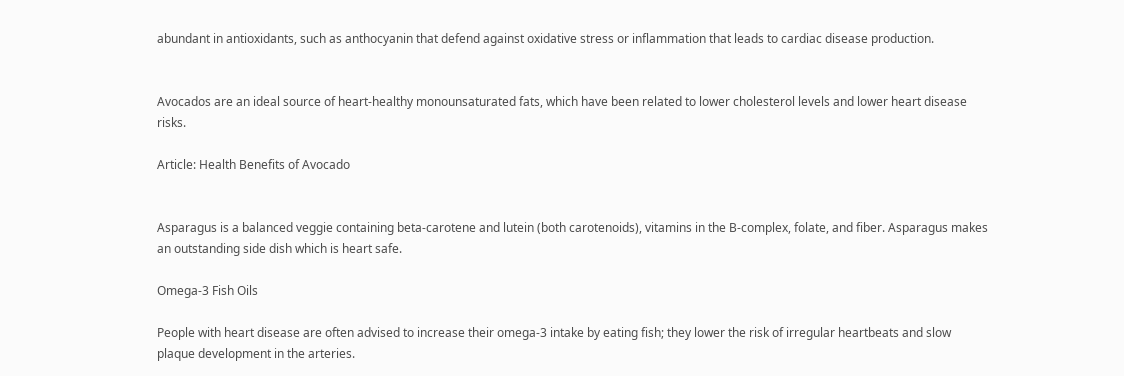abundant in antioxidants, such as anthocyanin that defend against oxidative stress or inflammation that leads to cardiac disease production.


Avocados are an ideal source of heart-healthy monounsaturated fats, which have been related to lower cholesterol levels and lower heart disease risks.

Article: Health Benefits of Avocado


Asparagus is a balanced veggie containing beta-carotene and lutein (both carotenoids), vitamins in the B-complex, folate, and fiber. Asparagus makes an outstanding side dish which is heart safe.

Omega-3 Fish Oils

People with heart disease are often advised to increase their omega-3 intake by eating fish; they lower the risk of irregular heartbeats and slow plaque development in the arteries.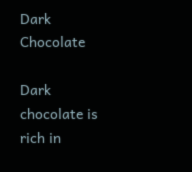Dark Chocolate

Dark chocolate is rich in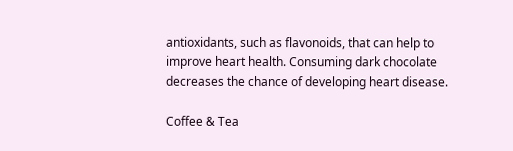antioxidants, such as flavonoids, that can help to improve heart health. Consuming dark chocolate decreases the chance of developing heart disease.

Coffee & Tea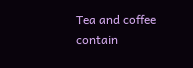Tea and coffee contain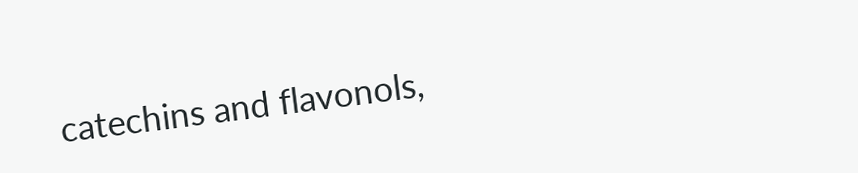catechins and flavonols,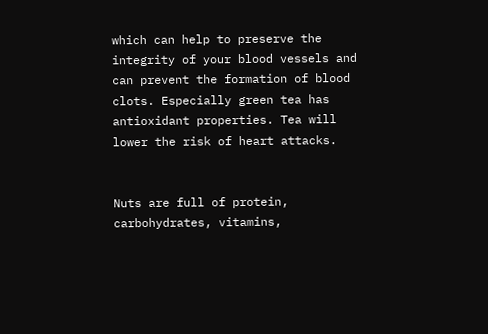which can help to preserve the integrity of your blood vessels and can prevent the formation of blood clots. Especially green tea has antioxidant properties. Tea will lower the risk of heart attacks.


Nuts are full of protein, carbohydrates, vitamins,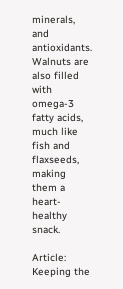minerals, and antioxidants. Walnuts are also filled with omega-3 fatty acids, much like fish and flaxseeds, making them a heart-healthy snack.

Article: Keeping the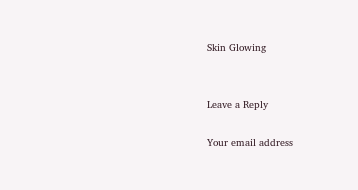Skin Glowing


Leave a Reply

Your email address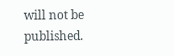will not be published.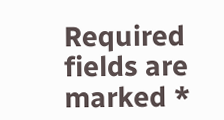Required fields are marked *